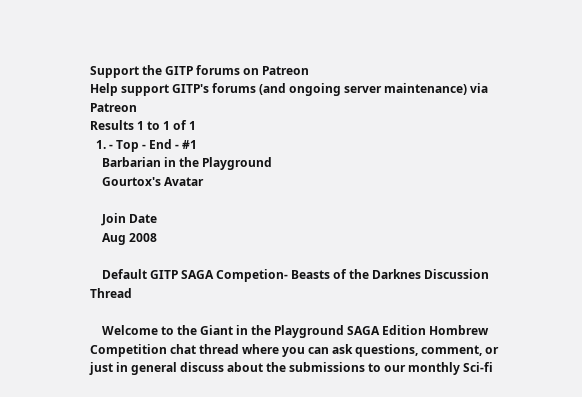Support the GITP forums on Patreon
Help support GITP's forums (and ongoing server maintenance) via Patreon
Results 1 to 1 of 1
  1. - Top - End - #1
    Barbarian in the Playground
    Gourtox's Avatar

    Join Date
    Aug 2008

    Default GITP SAGA Competion- Beasts of the Darknes Discussion Thread

    Welcome to the Giant in the Playground SAGA Edition Hombrew Competition chat thread where you can ask questions, comment, or just in general discuss about the submissions to our monthly Sci-fi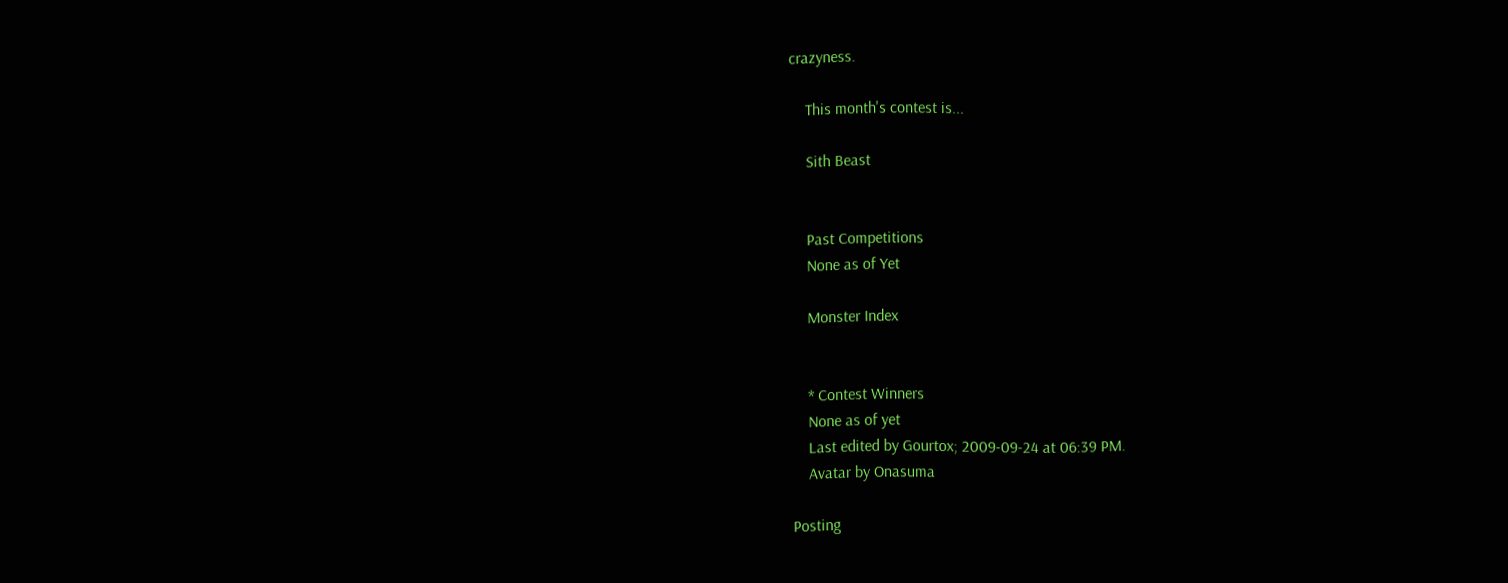crazyness.

    This month's contest is...

    Sith Beast


    Past Competitions
    None as of Yet

    Monster Index


    * Contest Winners
    None as of yet
    Last edited by Gourtox; 2009-09-24 at 06:39 PM.
    Avatar by Onasuma

Posting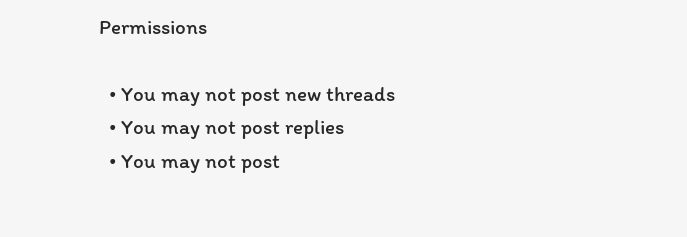Permissions

  • You may not post new threads
  • You may not post replies
  • You may not post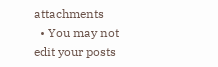attachments
  • You may not edit your posts